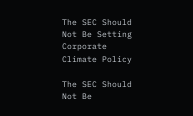The SEC Should Not Be Setting Corporate Climate Policy

The SEC Should Not Be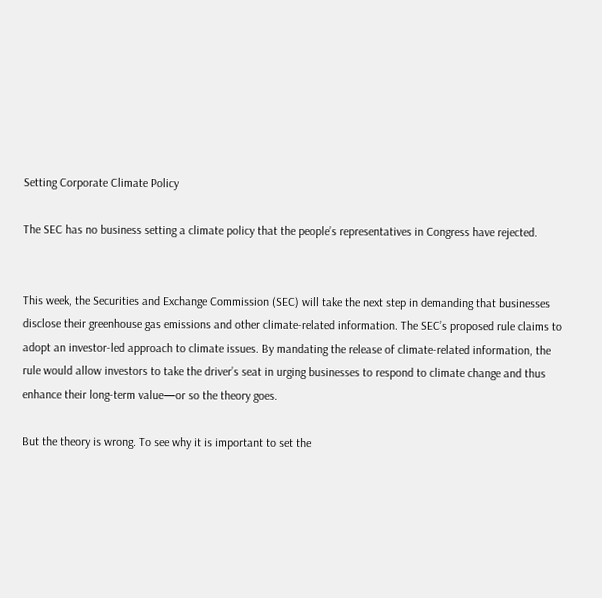Setting Corporate Climate Policy

The SEC has no business setting a climate policy that the people’s representatives in Congress have rejected.


This week, the Securities and Exchange Commission (SEC) will take the next step in demanding that businesses disclose their greenhouse gas emissions and other climate-related information. The SEC’s proposed rule claims to adopt an investor-led approach to climate issues. By mandating the release of climate-related information, the rule would allow investors to take the driver’s seat in urging businesses to respond to climate change and thus enhance their long-term value—or so the theory goes.

But the theory is wrong. To see why it is important to set the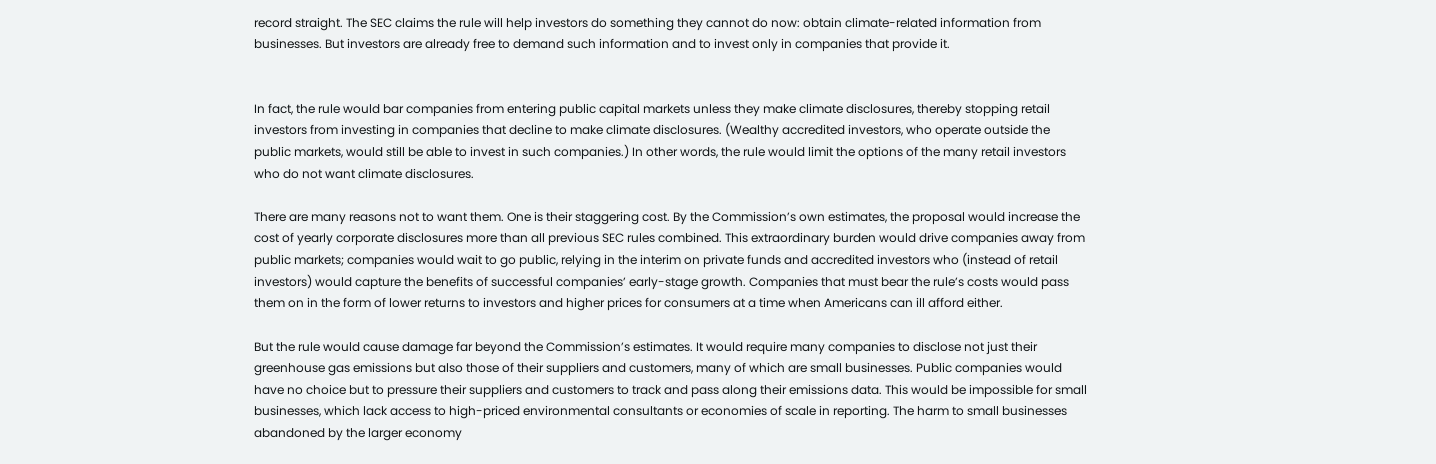record straight. The SEC claims the rule will help investors do something they cannot do now: obtain climate-related information from businesses. But investors are already free to demand such information and to invest only in companies that provide it.


In fact, the rule would bar companies from entering public capital markets unless they make climate disclosures, thereby stopping retail investors from investing in companies that decline to make climate disclosures. (Wealthy accredited investors, who operate outside the public markets, would still be able to invest in such companies.) In other words, the rule would limit the options of the many retail investors who do not want climate disclosures.

There are many reasons not to want them. One is their staggering cost. By the Commission’s own estimates, the proposal would increase the cost of yearly corporate disclosures more than all previous SEC rules combined. This extraordinary burden would drive companies away from public markets; companies would wait to go public, relying in the interim on private funds and accredited investors who (instead of retail investors) would capture the benefits of successful companies’ early-stage growth. Companies that must bear the rule’s costs would pass them on in the form of lower returns to investors and higher prices for consumers at a time when Americans can ill afford either.

But the rule would cause damage far beyond the Commission’s estimates. It would require many companies to disclose not just their greenhouse gas emissions but also those of their suppliers and customers, many of which are small businesses. Public companies would have no choice but to pressure their suppliers and customers to track and pass along their emissions data. This would be impossible for small businesses, which lack access to high-priced environmental consultants or economies of scale in reporting. The harm to small businesses abandoned by the larger economy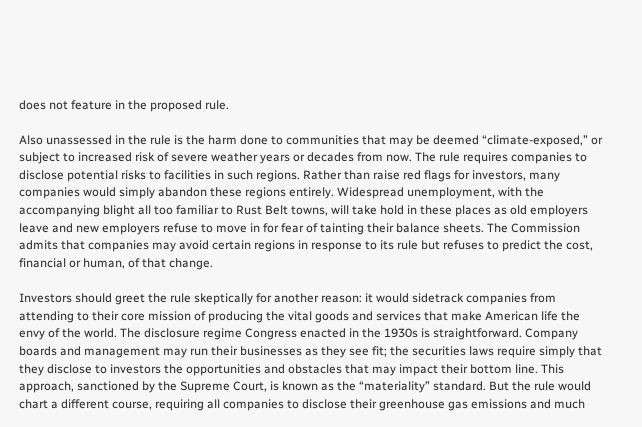does not feature in the proposed rule.

Also unassessed in the rule is the harm done to communities that may be deemed “climate-exposed,” or subject to increased risk of severe weather years or decades from now. The rule requires companies to disclose potential risks to facilities in such regions. Rather than raise red flags for investors, many companies would simply abandon these regions entirely. Widespread unemployment, with the accompanying blight all too familiar to Rust Belt towns, will take hold in these places as old employers leave and new employers refuse to move in for fear of tainting their balance sheets. The Commission admits that companies may avoid certain regions in response to its rule but refuses to predict the cost, financial or human, of that change.

Investors should greet the rule skeptically for another reason: it would sidetrack companies from attending to their core mission of producing the vital goods and services that make American life the envy of the world. The disclosure regime Congress enacted in the 1930s is straightforward. Company boards and management may run their businesses as they see fit; the securities laws require simply that they disclose to investors the opportunities and obstacles that may impact their bottom line. This approach, sanctioned by the Supreme Court, is known as the “materiality” standard. But the rule would chart a different course, requiring all companies to disclose their greenhouse gas emissions and much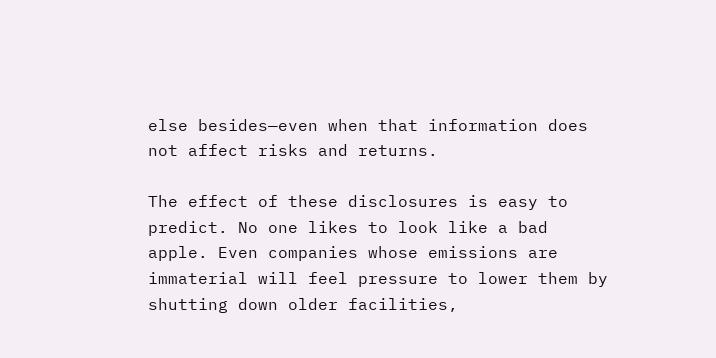else besides—even when that information does not affect risks and returns.

The effect of these disclosures is easy to predict. No one likes to look like a bad apple. Even companies whose emissions are immaterial will feel pressure to lower them by shutting down older facilities,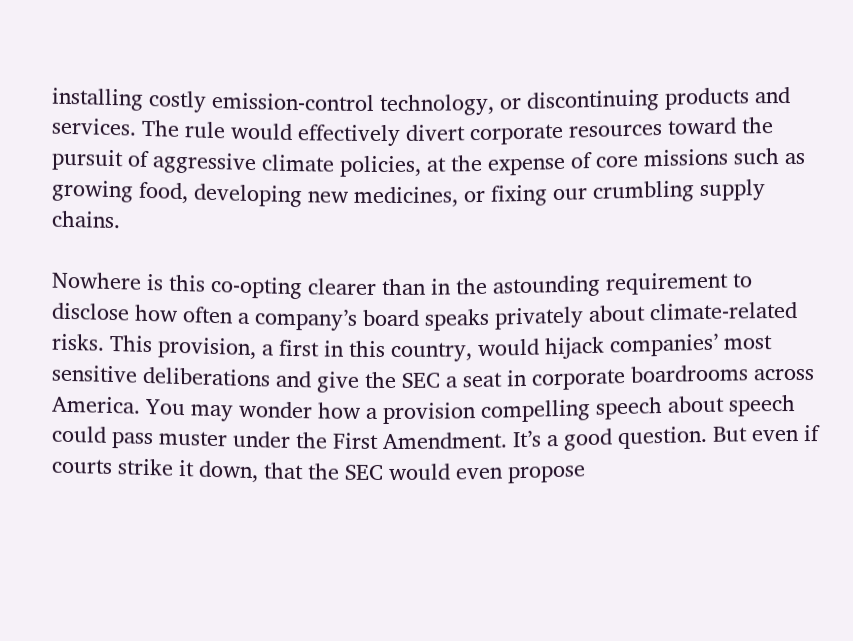installing costly emission-control technology, or discontinuing products and services. The rule would effectively divert corporate resources toward the pursuit of aggressive climate policies, at the expense of core missions such as growing food, developing new medicines, or fixing our crumbling supply chains.

Nowhere is this co-opting clearer than in the astounding requirement to disclose how often a company’s board speaks privately about climate-related risks. This provision, a first in this country, would hijack companies’ most sensitive deliberations and give the SEC a seat in corporate boardrooms across America. You may wonder how a provision compelling speech about speech could pass muster under the First Amendment. It’s a good question. But even if courts strike it down, that the SEC would even propose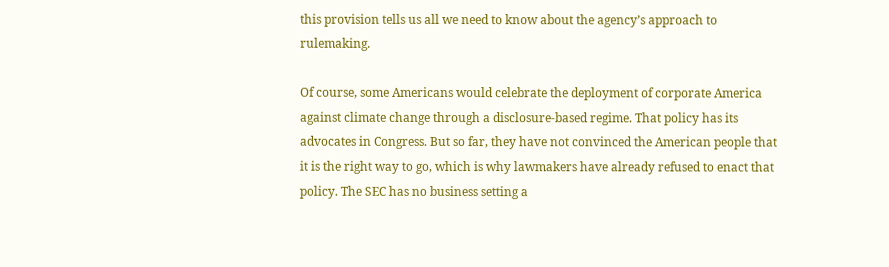this provision tells us all we need to know about the agency’s approach to rulemaking.

Of course, some Americans would celebrate the deployment of corporate America against climate change through a disclosure-based regime. That policy has its advocates in Congress. But so far, they have not convinced the American people that it is the right way to go, which is why lawmakers have already refused to enact that policy. The SEC has no business setting a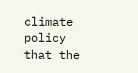climate policy that the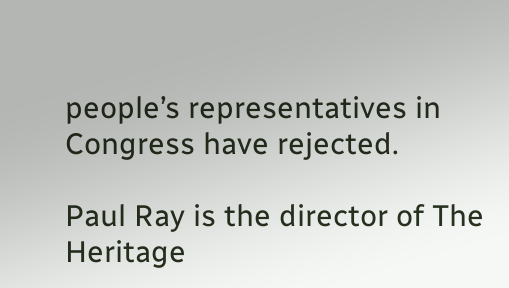people’s representatives in Congress have rejected.

Paul Ray is the director of The Heritage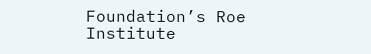Foundation’s Roe Institute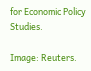for Economic Policy Studies.

Image: Reuters.